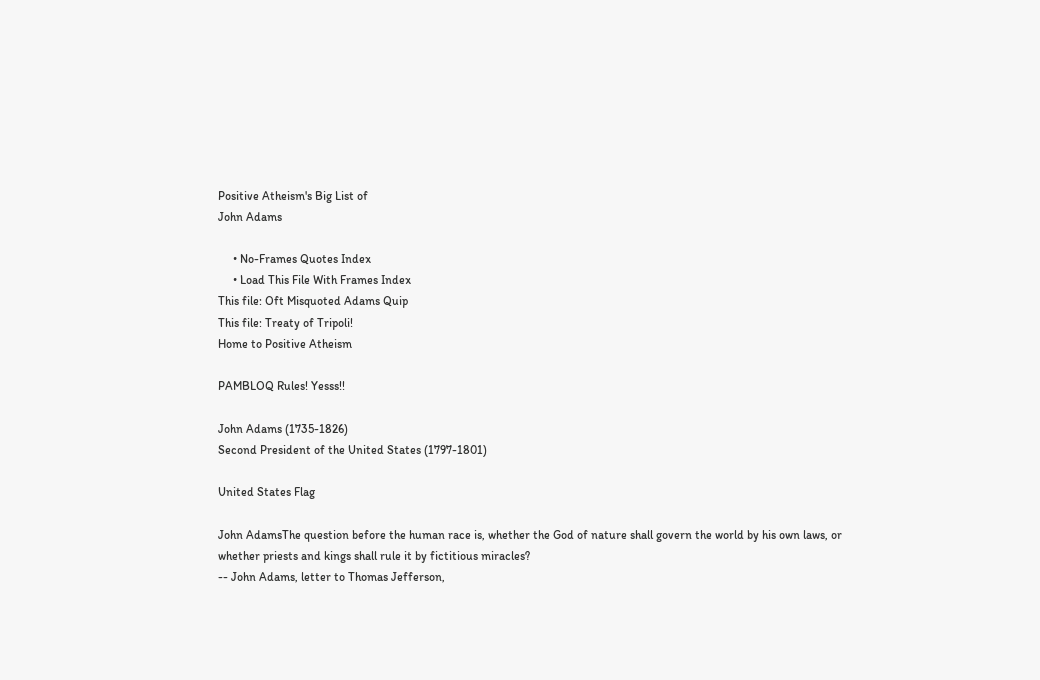Positive Atheism's Big List of
John Adams

     • No-Frames Quotes Index
     • Load This File With Frames Index
This file: Oft Misquoted Adams Quip
This file: Treaty of Tripoli!
Home to Positive Atheism

PAMBLOQ Rules! Yesss!!

John Adams (1735-1826)
Second President of the United States (1797-1801)

United States Flag

John AdamsThe question before the human race is, whether the God of nature shall govern the world by his own laws, or whether priests and kings shall rule it by fictitious miracles?
-- John Adams, letter to Thomas Jefferson,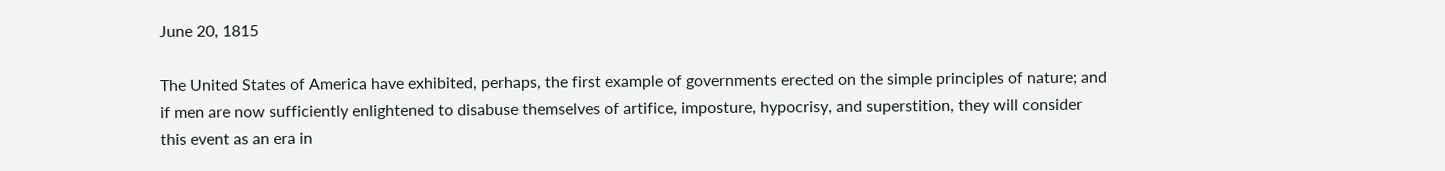June 20, 1815

The United States of America have exhibited, perhaps, the first example of governments erected on the simple principles of nature; and if men are now sufficiently enlightened to disabuse themselves of artifice, imposture, hypocrisy, and superstition, they will consider this event as an era in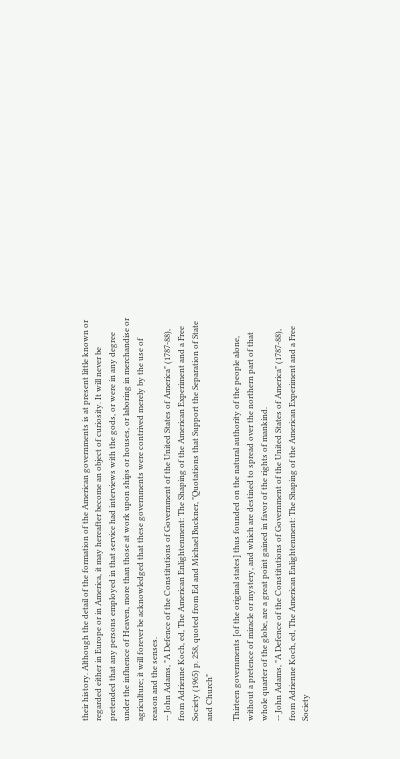their history. Although the detail of the formation of the American governments is at present little known or regarded either in Europe or in America, it may hereafter become an object of curiosity. It will never be pretended that any persons employed in that service had interviews with the gods, or were in any degree under the influence of Heaven, more than those at work upon ships or houses, or laboring in merchandise or agriculture; it will forever be acknowledged that these governments were contrived merely by the use of reason and the senses.
-- John Adams, "A Defence of the Constitutions of Government of the United States of America" (1787-88), from Adrienne Koch, ed, The American Enlightenment: The Shaping of the American Experiment and a Free Society (1965) p. 258, quoted from Ed and Michael Buckner, "Quotations that Support the Separation of State and Church"

Thirteen governments [of the original states] thus founded on the natural authority of the people alone, without a pretence of miracle or mystery, and which are destined to spread over the northern part of that whole quarter of the globe, are a great point gained in favor of the rights of mankind.
-- John Adams, "A Defence of the Constitutions of Government of the United States of America" (1787-88), from Adrienne Koch, ed, The American Enlightenment: The Shaping of the American Experiment and a Free Society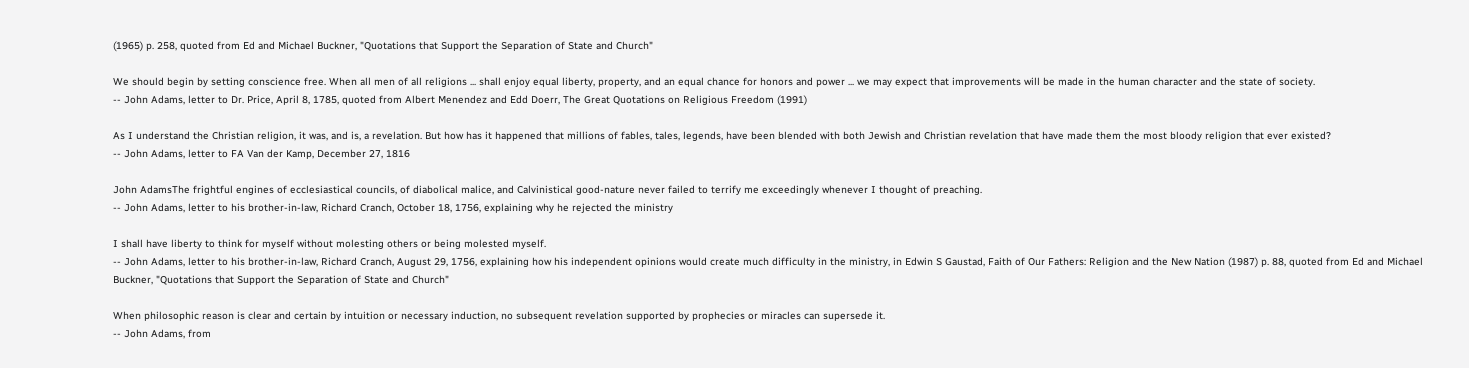(1965) p. 258, quoted from Ed and Michael Buckner, "Quotations that Support the Separation of State and Church"

We should begin by setting conscience free. When all men of all religions ... shall enjoy equal liberty, property, and an equal chance for honors and power ... we may expect that improvements will be made in the human character and the state of society.
-- John Adams, letter to Dr. Price, April 8, 1785, quoted from Albert Menendez and Edd Doerr, The Great Quotations on Religious Freedom (1991)

As I understand the Christian religion, it was, and is, a revelation. But how has it happened that millions of fables, tales, legends, have been blended with both Jewish and Christian revelation that have made them the most bloody religion that ever existed?
-- John Adams, letter to FA Van der Kamp, December 27, 1816

John AdamsThe frightful engines of ecclesiastical councils, of diabolical malice, and Calvinistical good-nature never failed to terrify me exceedingly whenever I thought of preaching.
-- John Adams, letter to his brother-in-law, Richard Cranch, October 18, 1756, explaining why he rejected the ministry

I shall have liberty to think for myself without molesting others or being molested myself.
-- John Adams, letter to his brother-in-law, Richard Cranch, August 29, 1756, explaining how his independent opinions would create much difficulty in the ministry, in Edwin S Gaustad, Faith of Our Fathers: Religion and the New Nation (1987) p. 88, quoted from Ed and Michael Buckner, "Quotations that Support the Separation of State and Church"

When philosophic reason is clear and certain by intuition or necessary induction, no subsequent revelation supported by prophecies or miracles can supersede it.
-- John Adams, from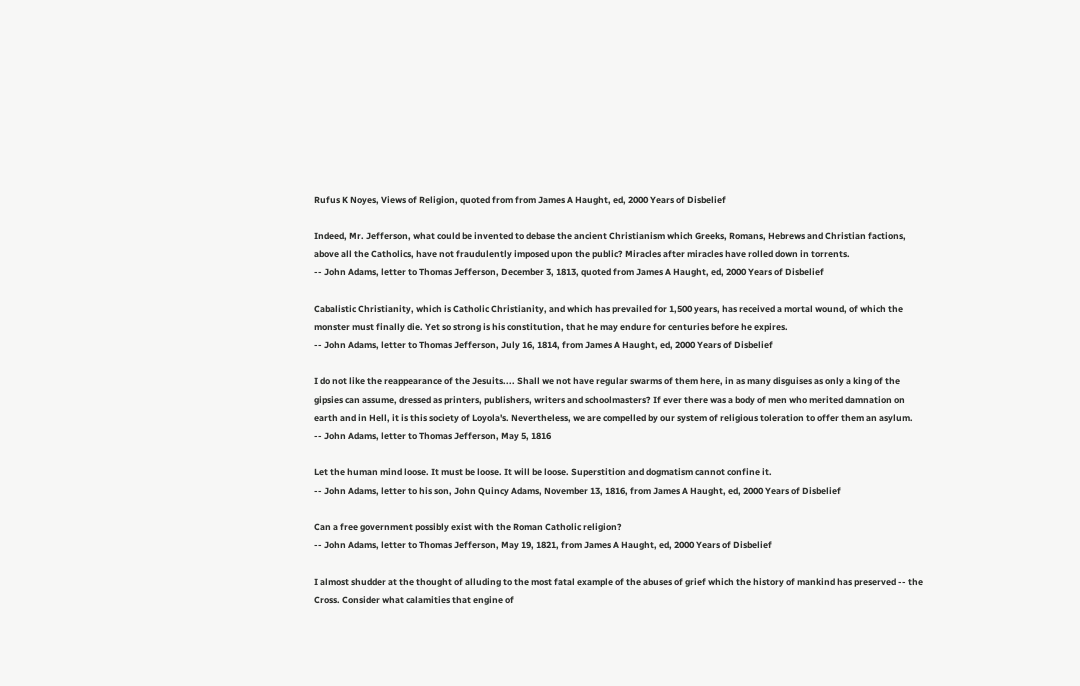Rufus K Noyes, Views of Religion, quoted from from James A Haught, ed, 2000 Years of Disbelief

Indeed, Mr. Jefferson, what could be invented to debase the ancient Christianism which Greeks, Romans, Hebrews and Christian factions, above all the Catholics, have not fraudulently imposed upon the public? Miracles after miracles have rolled down in torrents.
-- John Adams, letter to Thomas Jefferson, December 3, 1813, quoted from James A Haught, ed, 2000 Years of Disbelief

Cabalistic Christianity, which is Catholic Christianity, and which has prevailed for 1,500 years, has received a mortal wound, of which the monster must finally die. Yet so strong is his constitution, that he may endure for centuries before he expires.
-- John Adams, letter to Thomas Jefferson, July 16, 1814, from James A Haught, ed, 2000 Years of Disbelief

I do not like the reappearance of the Jesuits.... Shall we not have regular swarms of them here, in as many disguises as only a king of the gipsies can assume, dressed as printers, publishers, writers and schoolmasters? If ever there was a body of men who merited damnation on earth and in Hell, it is this society of Loyola's. Nevertheless, we are compelled by our system of religious toleration to offer them an asylum.
-- John Adams, letter to Thomas Jefferson, May 5, 1816

Let the human mind loose. It must be loose. It will be loose. Superstition and dogmatism cannot confine it.
-- John Adams, letter to his son, John Quincy Adams, November 13, 1816, from James A Haught, ed, 2000 Years of Disbelief

Can a free government possibly exist with the Roman Catholic religion?
-- John Adams, letter to Thomas Jefferson, May 19, 1821, from James A Haught, ed, 2000 Years of Disbelief

I almost shudder at the thought of alluding to the most fatal example of the abuses of grief which the history of mankind has preserved -- the Cross. Consider what calamities that engine of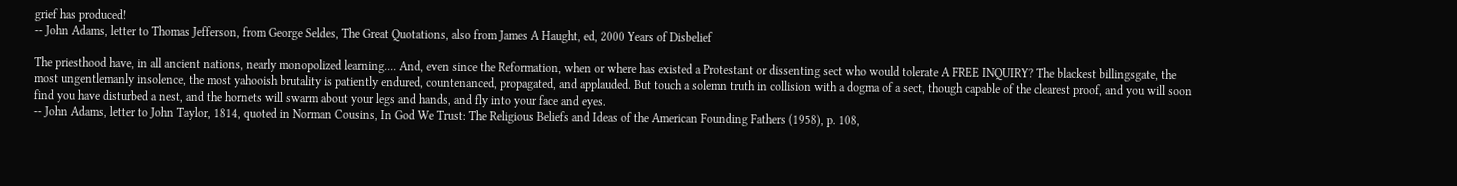grief has produced!
-- John Adams, letter to Thomas Jefferson, from George Seldes, The Great Quotations, also from James A Haught, ed, 2000 Years of Disbelief

The priesthood have, in all ancient nations, nearly monopolized learning.... And, even since the Reformation, when or where has existed a Protestant or dissenting sect who would tolerate A FREE INQUIRY? The blackest billingsgate, the most ungentlemanly insolence, the most yahooish brutality is patiently endured, countenanced, propagated, and applauded. But touch a solemn truth in collision with a dogma of a sect, though capable of the clearest proof, and you will soon find you have disturbed a nest, and the hornets will swarm about your legs and hands, and fly into your face and eyes.
-- John Adams, letter to John Taylor, 1814, quoted in Norman Cousins, In God We Trust: The Religious Beliefs and Ideas of the American Founding Fathers (1958), p. 108,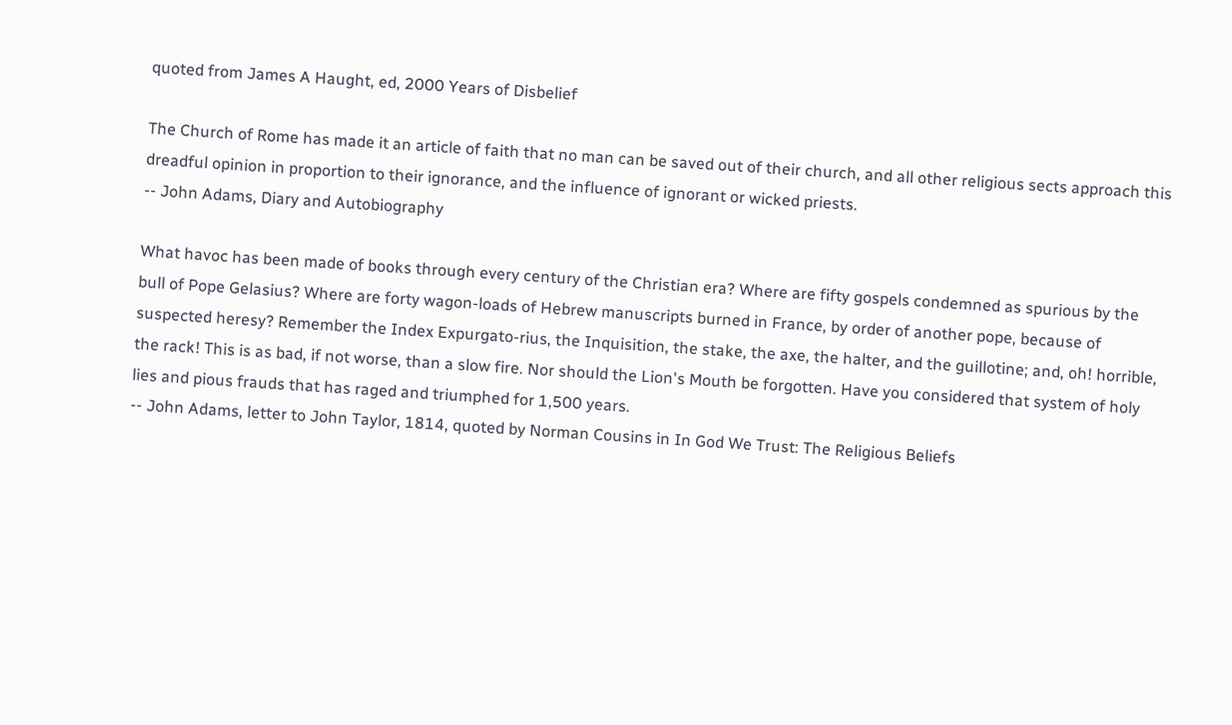quoted from James A Haught, ed, 2000 Years of Disbelief

The Church of Rome has made it an article of faith that no man can be saved out of their church, and all other religious sects approach this dreadful opinion in proportion to their ignorance, and the influence of ignorant or wicked priests.
-- John Adams, Diary and Autobiography

What havoc has been made of books through every century of the Christian era? Where are fifty gospels condemned as spurious by the bull of Pope Gelasius? Where are forty wagon-loads of Hebrew manuscripts burned in France, by order of another pope, because of suspected heresy? Remember the Index Expurgato-rius, the Inquisition, the stake, the axe, the halter, and the guillotine; and, oh! horrible, the rack! This is as bad, if not worse, than a slow fire. Nor should the Lion's Mouth be forgotten. Have you considered that system of holy lies and pious frauds that has raged and triumphed for 1,500 years.
-- John Adams, letter to John Taylor, 1814, quoted by Norman Cousins in In God We Trust: The Religious Beliefs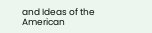and Ideas of the American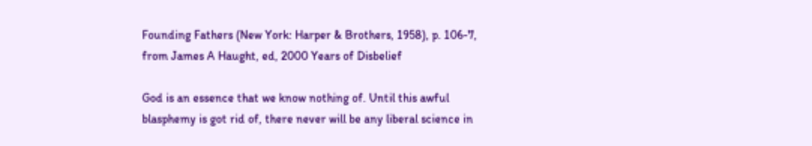Founding Fathers (New York: Harper & Brothers, 1958), p. 106-7, from James A Haught, ed, 2000 Years of Disbelief

God is an essence that we know nothing of. Until this awful blasphemy is got rid of, there never will be any liberal science in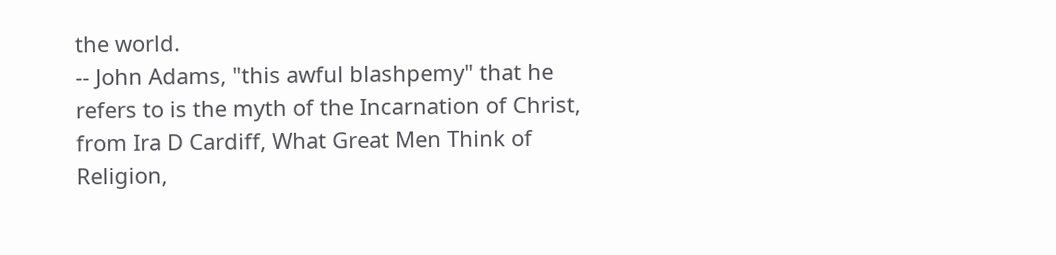the world.
-- John Adams, "this awful blashpemy" that he refers to is the myth of the Incarnation of Christ, from Ira D Cardiff, What Great Men Think of Religion,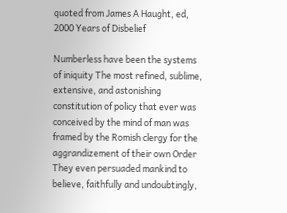quoted from James A Haught, ed, 2000 Years of Disbelief

Numberless have been the systems of iniquity The most refined, sublime, extensive, and astonishing constitution of policy that ever was conceived by the mind of man was framed by the Romish clergy for the aggrandizement of their own Order They even persuaded mankind to believe, faithfully and undoubtingly,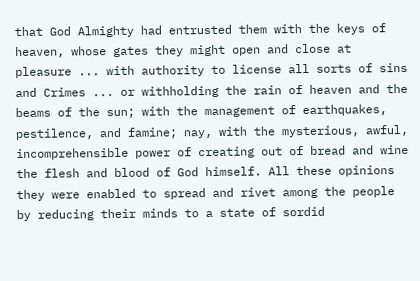that God Almighty had entrusted them with the keys of heaven, whose gates they might open and close at pleasure ... with authority to license all sorts of sins and Crimes ... or withholding the rain of heaven and the beams of the sun; with the management of earthquakes, pestilence, and famine; nay, with the mysterious, awful, incomprehensible power of creating out of bread and wine the flesh and blood of God himself. All these opinions they were enabled to spread and rivet among the people by reducing their minds to a state of sordid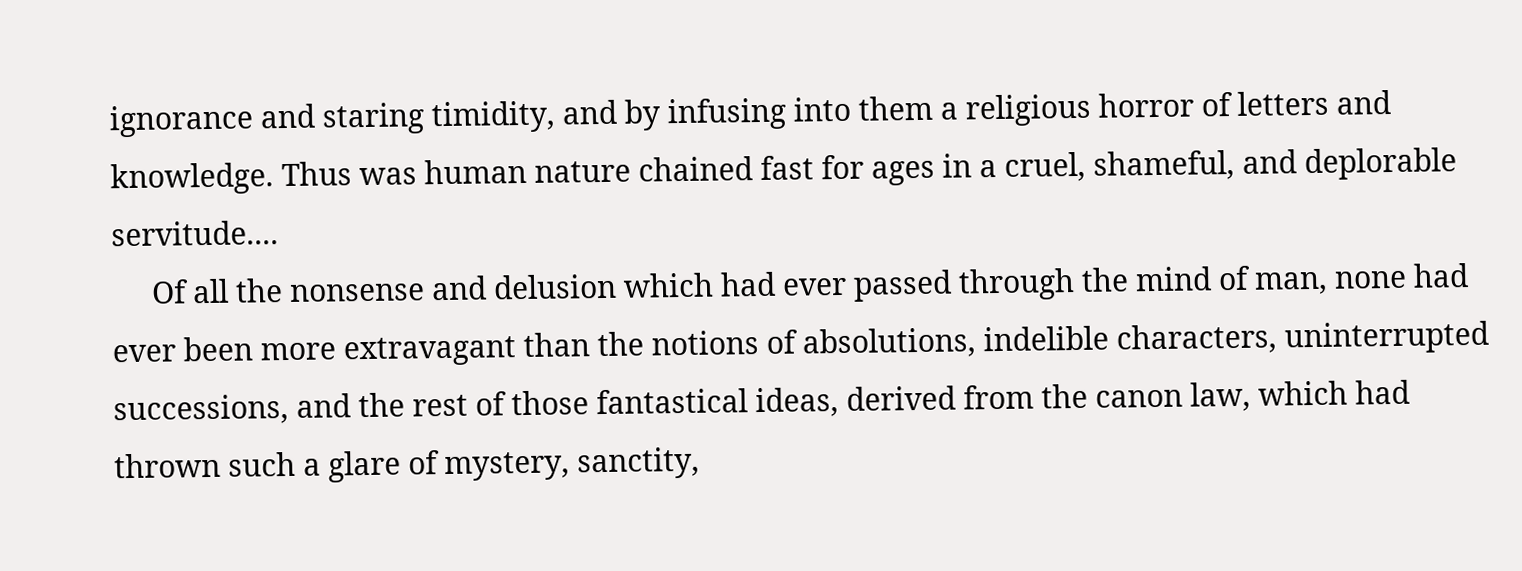ignorance and staring timidity, and by infusing into them a religious horror of letters and knowledge. Thus was human nature chained fast for ages in a cruel, shameful, and deplorable servitude....
     Of all the nonsense and delusion which had ever passed through the mind of man, none had ever been more extravagant than the notions of absolutions, indelible characters, uninterrupted successions, and the rest of those fantastical ideas, derived from the canon law, which had thrown such a glare of mystery, sanctity,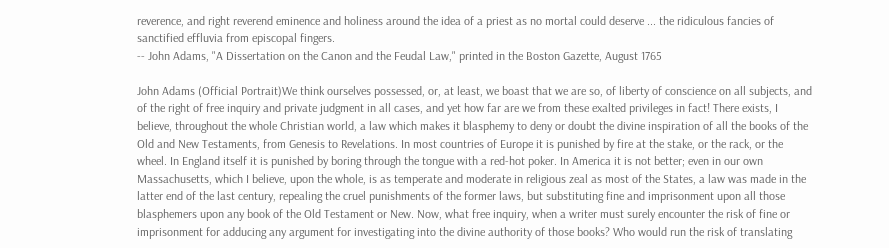reverence, and right reverend eminence and holiness around the idea of a priest as no mortal could deserve ... the ridiculous fancies of sanctified effluvia from episcopal fingers.
-- John Adams, "A Dissertation on the Canon and the Feudal Law," printed in the Boston Gazette, August 1765

John Adams (Official Portrait)We think ourselves possessed, or, at least, we boast that we are so, of liberty of conscience on all subjects, and of the right of free inquiry and private judgment in all cases, and yet how far are we from these exalted privileges in fact! There exists, I believe, throughout the whole Christian world, a law which makes it blasphemy to deny or doubt the divine inspiration of all the books of the Old and New Testaments, from Genesis to Revelations. In most countries of Europe it is punished by fire at the stake, or the rack, or the wheel. In England itself it is punished by boring through the tongue with a red-hot poker. In America it is not better; even in our own Massachusetts, which I believe, upon the whole, is as temperate and moderate in religious zeal as most of the States, a law was made in the latter end of the last century, repealing the cruel punishments of the former laws, but substituting fine and imprisonment upon all those blasphemers upon any book of the Old Testament or New. Now, what free inquiry, when a writer must surely encounter the risk of fine or imprisonment for adducing any argument for investigating into the divine authority of those books? Who would run the risk of translating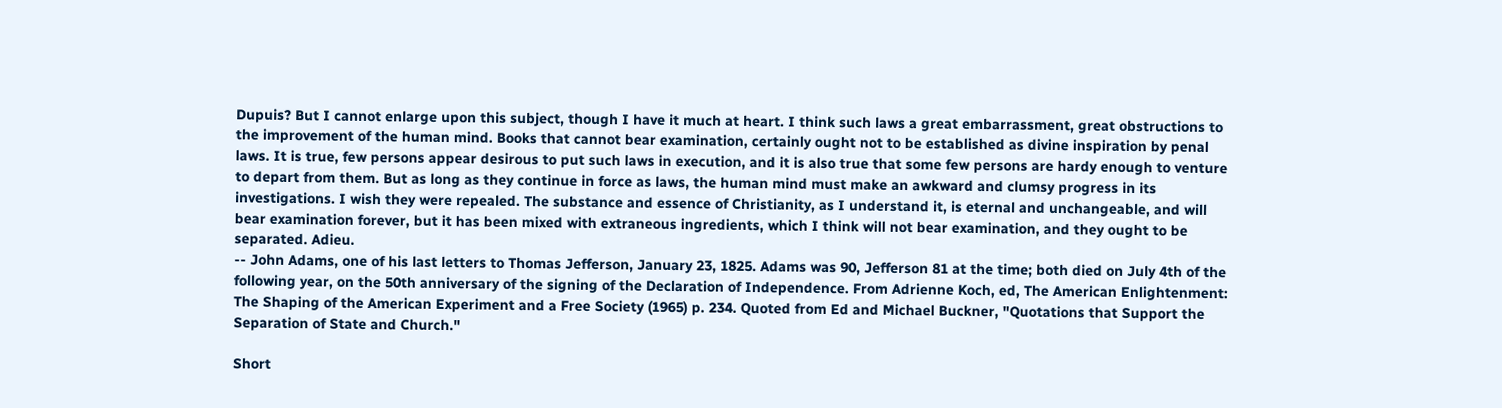Dupuis? But I cannot enlarge upon this subject, though I have it much at heart. I think such laws a great embarrassment, great obstructions to the improvement of the human mind. Books that cannot bear examination, certainly ought not to be established as divine inspiration by penal laws. It is true, few persons appear desirous to put such laws in execution, and it is also true that some few persons are hardy enough to venture to depart from them. But as long as they continue in force as laws, the human mind must make an awkward and clumsy progress in its investigations. I wish they were repealed. The substance and essence of Christianity, as I understand it, is eternal and unchangeable, and will bear examination forever, but it has been mixed with extraneous ingredients, which I think will not bear examination, and they ought to be separated. Adieu.
-- John Adams, one of his last letters to Thomas Jefferson, January 23, 1825. Adams was 90, Jefferson 81 at the time; both died on July 4th of the following year, on the 50th anniversary of the signing of the Declaration of Independence. From Adrienne Koch, ed, The American Enlightenment: The Shaping of the American Experiment and a Free Society (1965) p. 234. Quoted from Ed and Michael Buckner, "Quotations that Support the Separation of State and Church."

Short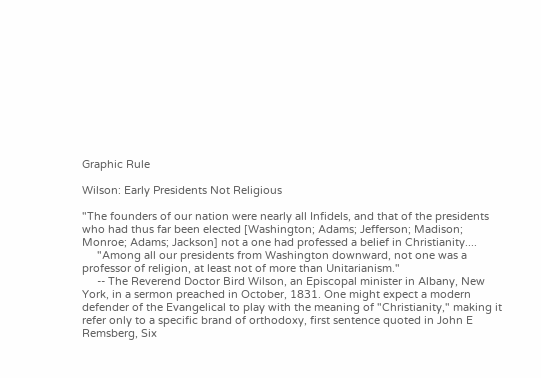Graphic Rule

Wilson: Early Presidents Not Religious

"The founders of our nation were nearly all Infidels, and that of the presidents who had thus far been elected [Washington; Adams; Jefferson; Madison; Monroe; Adams; Jackson] not a one had professed a belief in Christianity....
     "Among all our presidents from Washington downward, not one was a professor of religion, at least not of more than Unitarianism."
     -- The Reverend Doctor Bird Wilson, an Episcopal minister in Albany, New York, in a sermon preached in October, 1831. One might expect a modern defender of the Evangelical to play with the meaning of "Christianity," making it refer only to a specific brand of orthodoxy, first sentence quoted in John E Remsberg, Six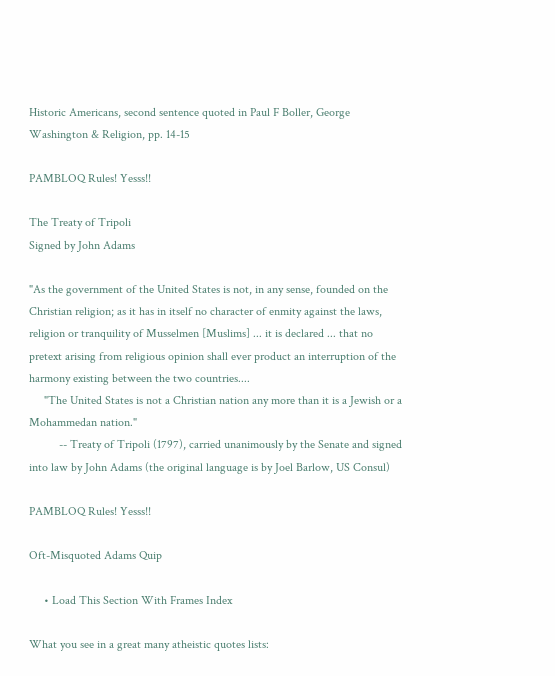Historic Americans, second sentence quoted in Paul F Boller, George Washington & Religion, pp. 14-15

PAMBLOQ Rules! Yesss!!

The Treaty of Tripoli
Signed by John Adams

"As the government of the United States is not, in any sense, founded on the Christian religion; as it has in itself no character of enmity against the laws, religion or tranquility of Musselmen [Muslims] ... it is declared ... that no pretext arising from religious opinion shall ever product an interruption of the harmony existing between the two countries....
     "The United States is not a Christian nation any more than it is a Jewish or a Mohammedan nation."
          -- Treaty of Tripoli (1797), carried unanimously by the Senate and signed into law by John Adams (the original language is by Joel Barlow, US Consul)

PAMBLOQ Rules! Yesss!!

Oft-Misquoted Adams Quip

     • Load This Section With Frames Index

What you see in a great many atheistic quotes lists: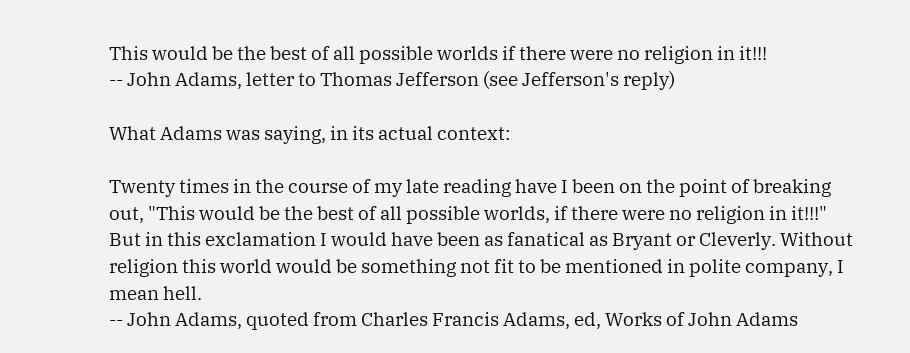This would be the best of all possible worlds if there were no religion in it!!!
-- John Adams, letter to Thomas Jefferson (see Jefferson's reply)

What Adams was saying, in its actual context:

Twenty times in the course of my late reading have I been on the point of breaking out, "This would be the best of all possible worlds, if there were no religion in it!!!" But in this exclamation I would have been as fanatical as Bryant or Cleverly. Without religion this world would be something not fit to be mentioned in polite company, I mean hell.
-- John Adams, quoted from Charles Francis Adams, ed, Works of John Adams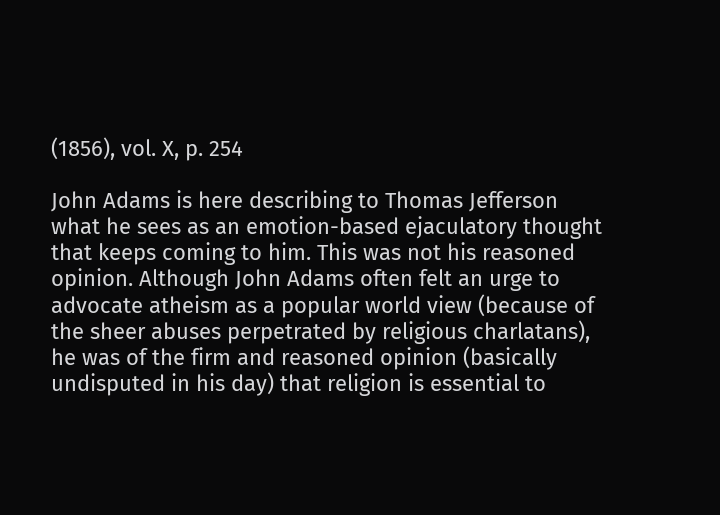(1856), vol. X, p. 254

John Adams is here describing to Thomas Jefferson what he sees as an emotion-based ejaculatory thought that keeps coming to him. This was not his reasoned opinion. Although John Adams often felt an urge to advocate atheism as a popular world view (because of the sheer abuses perpetrated by religious charlatans), he was of the firm and reasoned opinion (basically undisputed in his day) that religion is essential to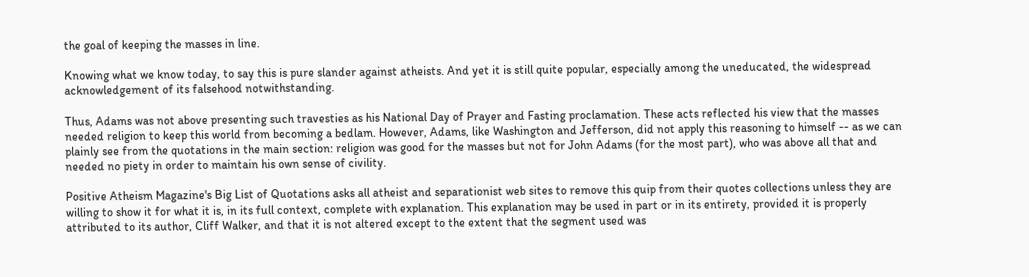the goal of keeping the masses in line.

Knowing what we know today, to say this is pure slander against atheists. And yet it is still quite popular, especially among the uneducated, the widespread acknowledgement of its falsehood notwithstanding.

Thus, Adams was not above presenting such travesties as his National Day of Prayer and Fasting proclamation. These acts reflected his view that the masses needed religion to keep this world from becoming a bedlam. However, Adams, like Washington and Jefferson, did not apply this reasoning to himself -- as we can plainly see from the quotations in the main section: religion was good for the masses but not for John Adams (for the most part), who was above all that and needed no piety in order to maintain his own sense of civility.

Positive Atheism Magazine's Big List of Quotations asks all atheist and separationist web sites to remove this quip from their quotes collections unless they are willing to show it for what it is, in its full context, complete with explanation. This explanation may be used in part or in its entirety, provided it is properly attributed to its author, Cliff Walker, and that it is not altered except to the extent that the segment used was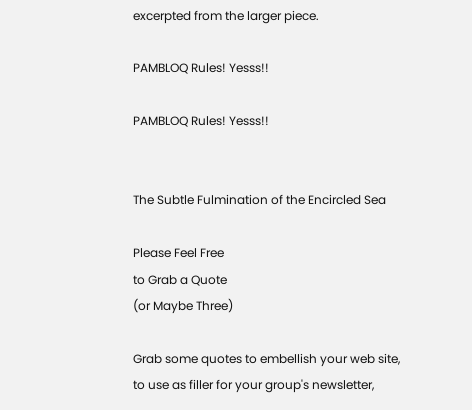excerpted from the larger piece.

PAMBLOQ Rules! Yesss!!

PAMBLOQ Rules! Yesss!!


The Subtle Fulmination of the Encircled Sea

Please Feel Free
to Grab a Quote
(or Maybe Three)

Grab some quotes to embellish your web site,
to use as filler for your group's newsletter,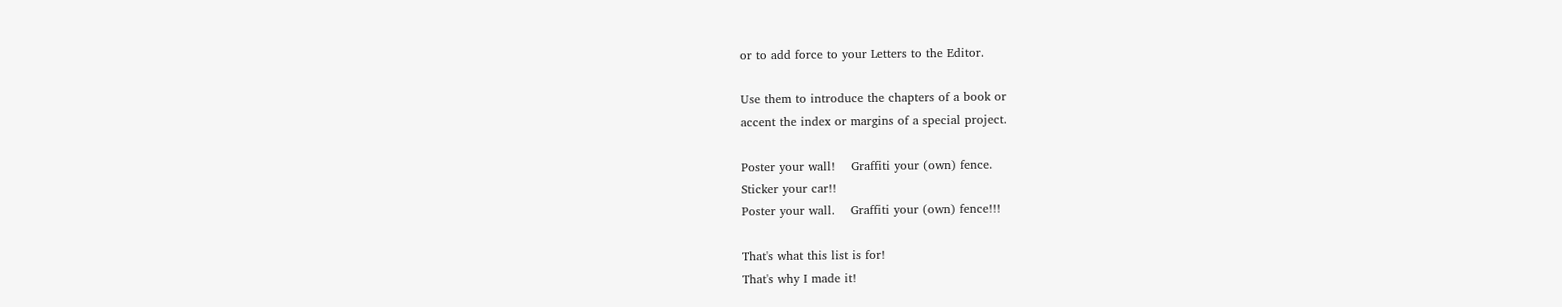or to add force to your Letters to the Editor.

Use them to introduce the chapters of a book or
accent the index or margins of a special project.

Poster your wall!    Graffiti your (own) fence.
Sticker your car!!
Poster your wall.    Graffiti your (own) fence!!!

That's what this list is for!
That's why I made it!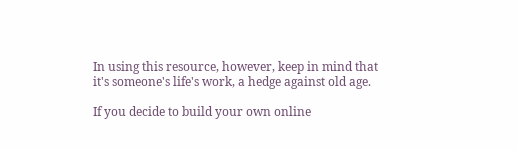In using this resource, however, keep in mind that
it's someone's life's work, a hedge against old age.

If you decide to build your own online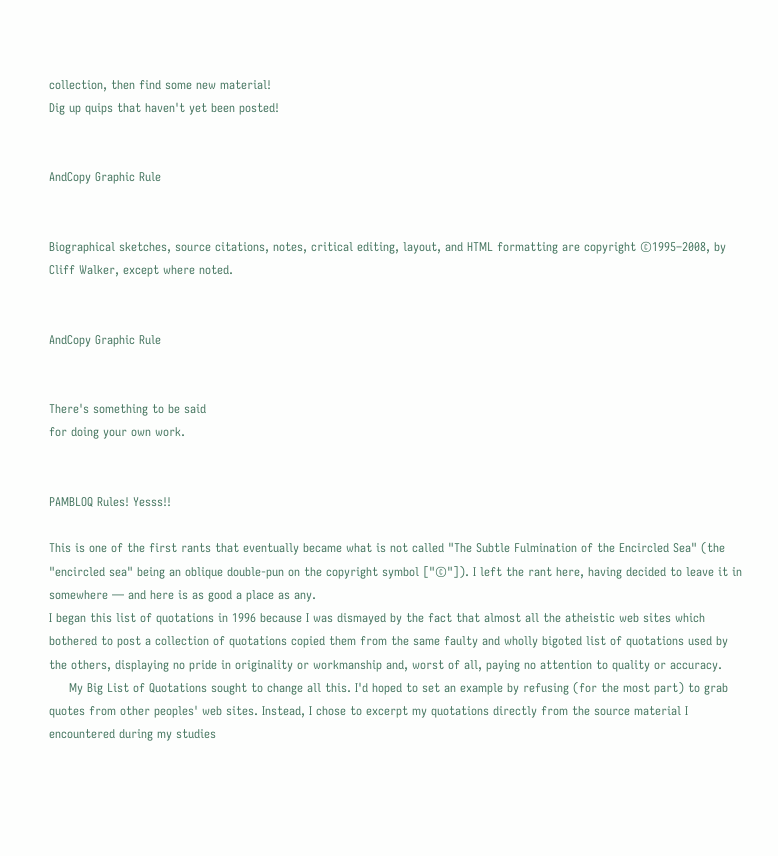collection, then find some new material!
Dig up quips that haven't yet been posted!


AndCopy Graphic Rule


Biographical sketches, source citations, notes, critical editing, layout, and HTML formatting are copyright ©1995–2008, by Cliff Walker, except where noted.


AndCopy Graphic Rule


There's something to be said
for doing your own work.


PAMBLOQ Rules! Yesss!!

This is one of the first rants that eventually became what is not called "The Subtle Fulmination of the Encircled Sea" (the "encircled sea" being an oblique double-pun on the copyright symbol ["©"]). I left the rant here, having decided to leave it in somewhere — and here is as good a place as any.
I began this list of quotations in 1996 because I was dismayed by the fact that almost all the atheistic web sites which bothered to post a collection of quotations copied them from the same faulty and wholly bigoted list of quotations used by the others, displaying no pride in originality or workmanship and, worst of all, paying no attention to quality or accuracy.
     My Big List of Quotations sought to change all this. I'd hoped to set an example by refusing (for the most part) to grab quotes from other peoples' web sites. Instead, I chose to excerpt my quotations directly from the source material I encountered during my studies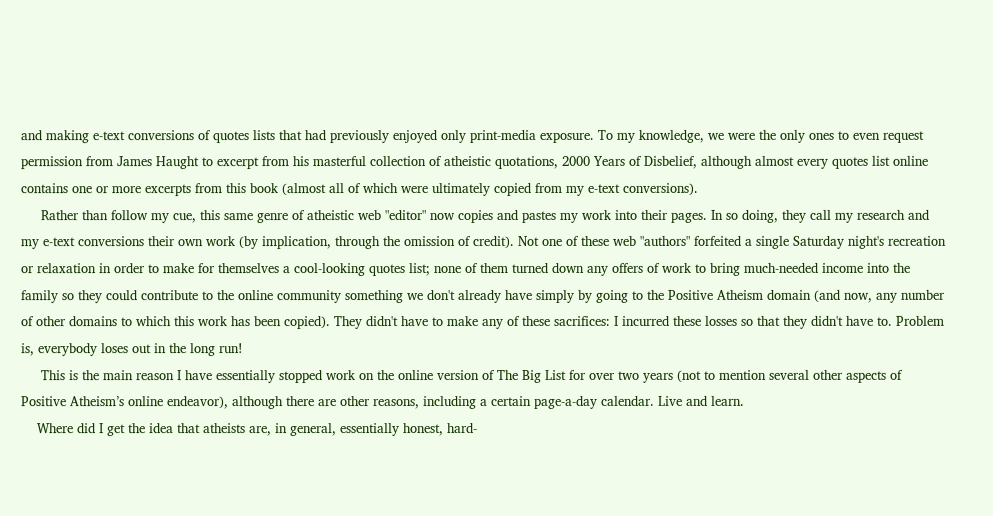and making e-text conversions of quotes lists that had previously enjoyed only print-media exposure. To my knowledge, we were the only ones to even request permission from James Haught to excerpt from his masterful collection of atheistic quotations, 2000 Years of Disbelief, although almost every quotes list online contains one or more excerpts from this book (almost all of which were ultimately copied from my e-text conversions).
     Rather than follow my cue, this same genre of atheistic web "editor" now copies and pastes my work into their pages. In so doing, they call my research and my e-text conversions their own work (by implication, through the omission of credit). Not one of these web "authors" forfeited a single Saturday night's recreation or relaxation in order to make for themselves a cool-looking quotes list; none of them turned down any offers of work to bring much-needed income into the family so they could contribute to the online community something we don't already have simply by going to the Positive Atheism domain (and now, any number of other domains to which this work has been copied). They didn't have to make any of these sacrifices: I incurred these losses so that they didn't have to. Problem is, everybody loses out in the long run!
     This is the main reason I have essentially stopped work on the online version of The Big List for over two years (not to mention several other aspects of Positive Atheism’s online endeavor), although there are other reasons, including a certain page-a-day calendar. Live and learn.
    Where did I get the idea that atheists are, in general, essentially honest, hard-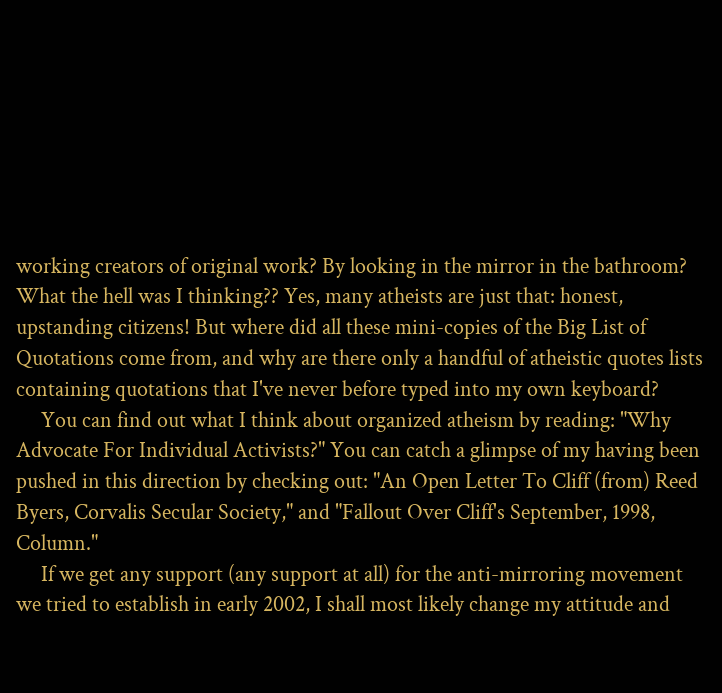working creators of original work? By looking in the mirror in the bathroom? What the hell was I thinking?? Yes, many atheists are just that: honest, upstanding citizens! But where did all these mini-copies of the Big List of Quotations come from, and why are there only a handful of atheistic quotes lists containing quotations that I've never before typed into my own keyboard?
     You can find out what I think about organized atheism by reading: "Why Advocate For Individual Activists?" You can catch a glimpse of my having been pushed in this direction by checking out: "An Open Letter To Cliff (from) Reed Byers, Corvalis Secular Society," and "Fallout Over Cliff's September, 1998, Column."
     If we get any support (any support at all) for the anti-mirroring movement we tried to establish in early 2002, I shall most likely change my attitude and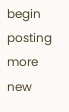begin posting more new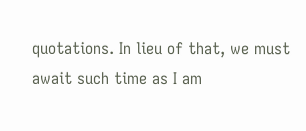quotations. In lieu of that, we must await such time as I am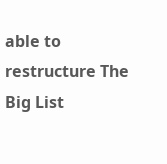able to restructure The Big List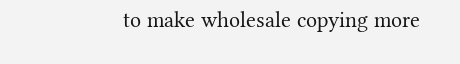to make wholesale copying more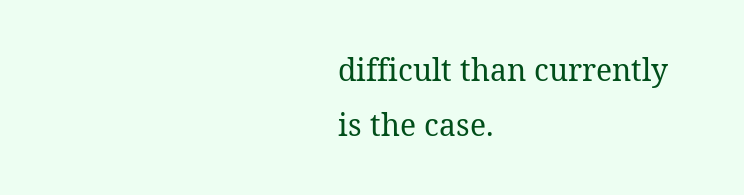difficult than currently is the case.